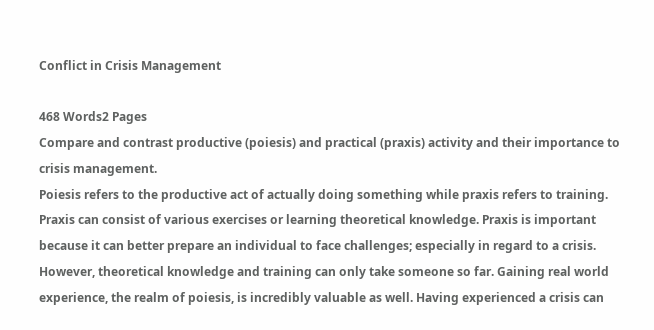Conflict in Crisis Management

468 Words2 Pages
Compare and contrast productive (poiesis) and practical (praxis) activity and their importance to crisis management.
Poiesis refers to the productive act of actually doing something while praxis refers to training. Praxis can consist of various exercises or learning theoretical knowledge. Praxis is important because it can better prepare an individual to face challenges; especially in regard to a crisis. However, theoretical knowledge and training can only take someone so far. Gaining real world experience, the realm of poiesis, is incredibly valuable as well. Having experienced a crisis can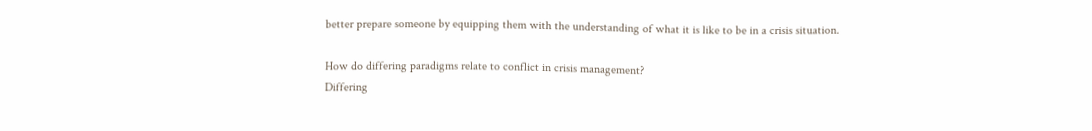better prepare someone by equipping them with the understanding of what it is like to be in a crisis situation.

How do differing paradigms relate to conflict in crisis management?
Differing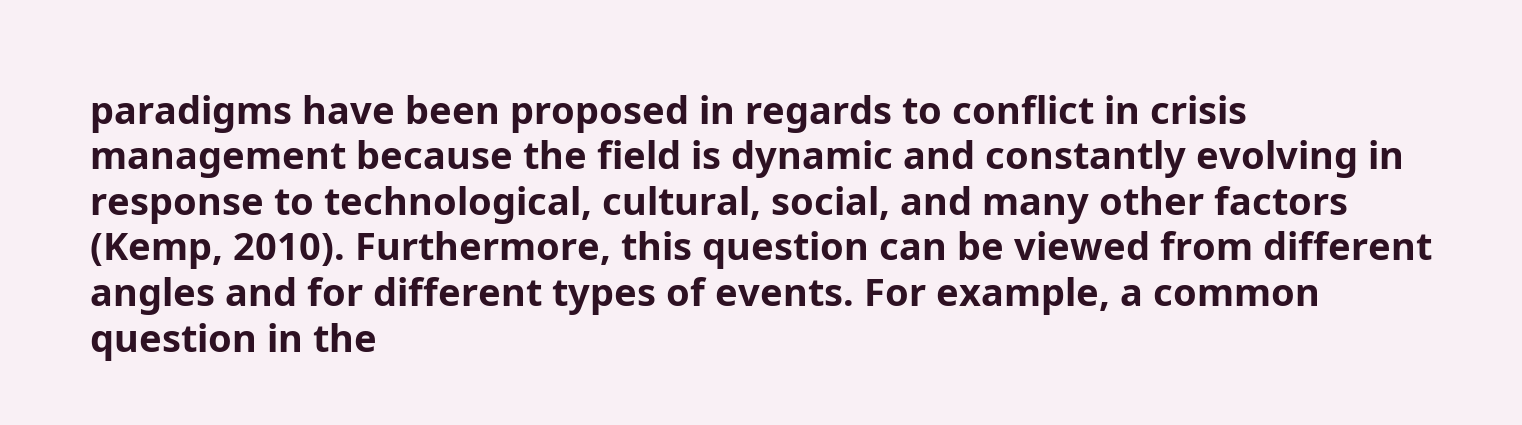paradigms have been proposed in regards to conflict in crisis management because the field is dynamic and constantly evolving in response to technological, cultural, social, and many other factors (Kemp, 2010). Furthermore, this question can be viewed from different angles and for different types of events. For example, a common question in the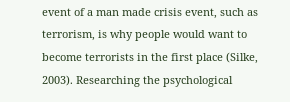event of a man made crisis event, such as terrorism, is why people would want to become terrorists in the first place (Silke, 2003). Researching the psychological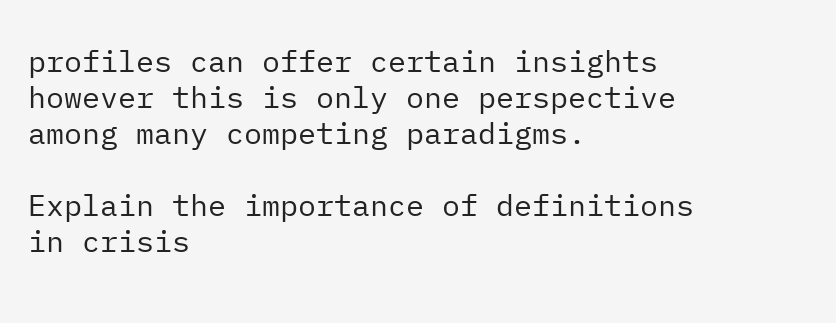profiles can offer certain insights however this is only one perspective among many competing paradigms.

Explain the importance of definitions in crisis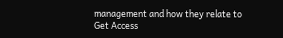management and how they relate to
Get Access